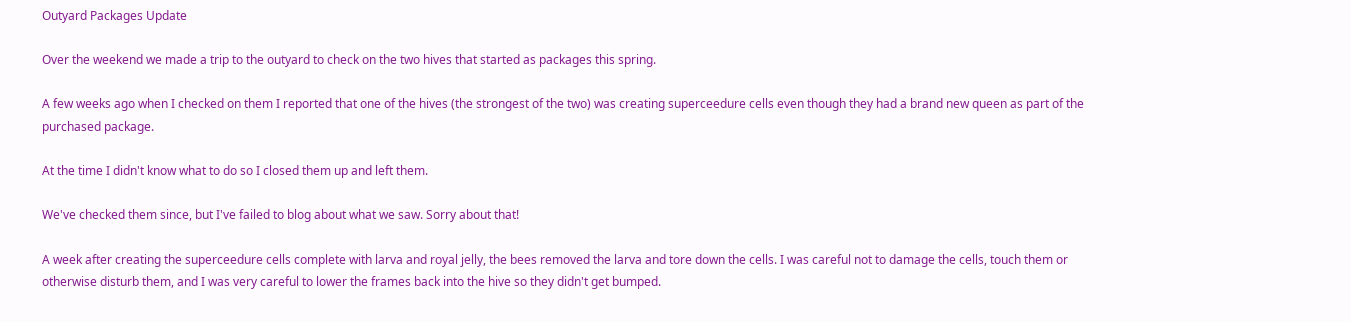Outyard Packages Update

Over the weekend we made a trip to the outyard to check on the two hives that started as packages this spring.

A few weeks ago when I checked on them I reported that one of the hives (the strongest of the two) was creating superceedure cells even though they had a brand new queen as part of the purchased package.

At the time I didn't know what to do so I closed them up and left them.

We've checked them since, but I've failed to blog about what we saw. Sorry about that!

A week after creating the superceedure cells complete with larva and royal jelly, the bees removed the larva and tore down the cells. I was careful not to damage the cells, touch them or otherwise disturb them, and I was very careful to lower the frames back into the hive so they didn't get bumped.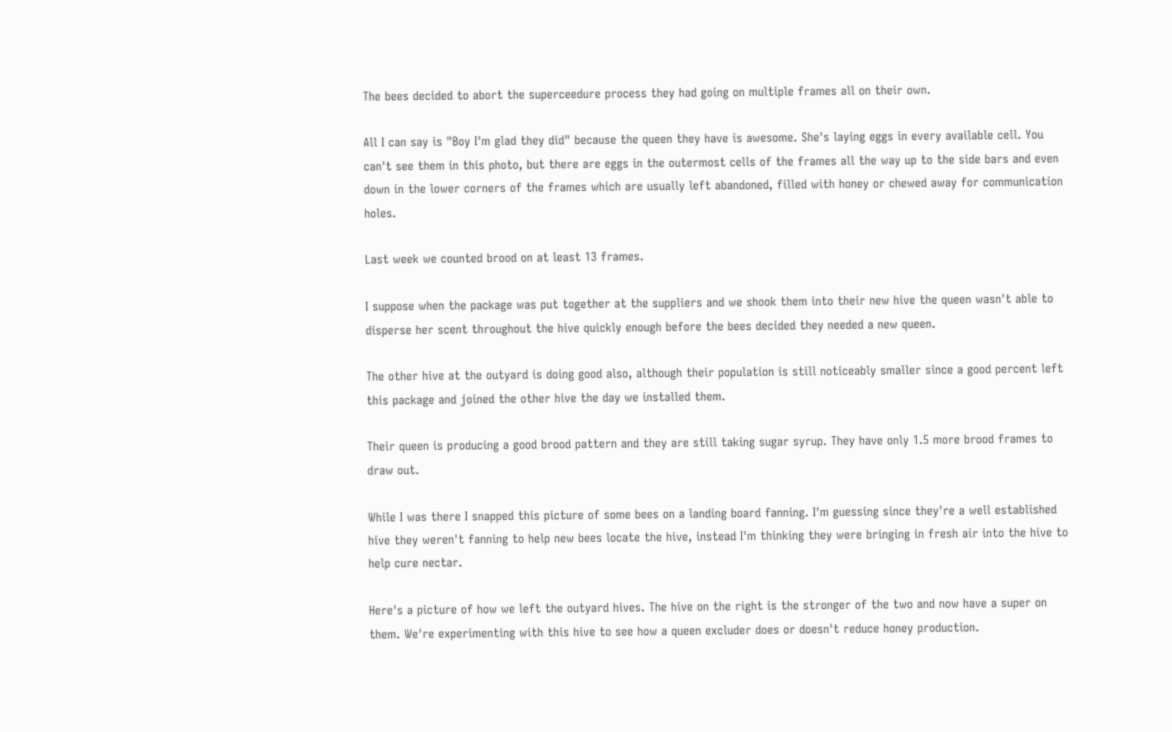The bees decided to abort the superceedure process they had going on multiple frames all on their own.

All I can say is "Boy I'm glad they did" because the queen they have is awesome. She's laying eggs in every available cell. You can't see them in this photo, but there are eggs in the outermost cells of the frames all the way up to the side bars and even down in the lower corners of the frames which are usually left abandoned, filled with honey or chewed away for communication holes.

Last week we counted brood on at least 13 frames.

I suppose when the package was put together at the suppliers and we shook them into their new hive the queen wasn't able to disperse her scent throughout the hive quickly enough before the bees decided they needed a new queen.

The other hive at the outyard is doing good also, although their population is still noticeably smaller since a good percent left this package and joined the other hive the day we installed them.

Their queen is producing a good brood pattern and they are still taking sugar syrup. They have only 1.5 more brood frames to draw out.

While I was there I snapped this picture of some bees on a landing board fanning. I'm guessing since they're a well established hive they weren't fanning to help new bees locate the hive, instead I'm thinking they were bringing in fresh air into the hive to help cure nectar.

Here's a picture of how we left the outyard hives. The hive on the right is the stronger of the two and now have a super on them. We're experimenting with this hive to see how a queen excluder does or doesn't reduce honey production.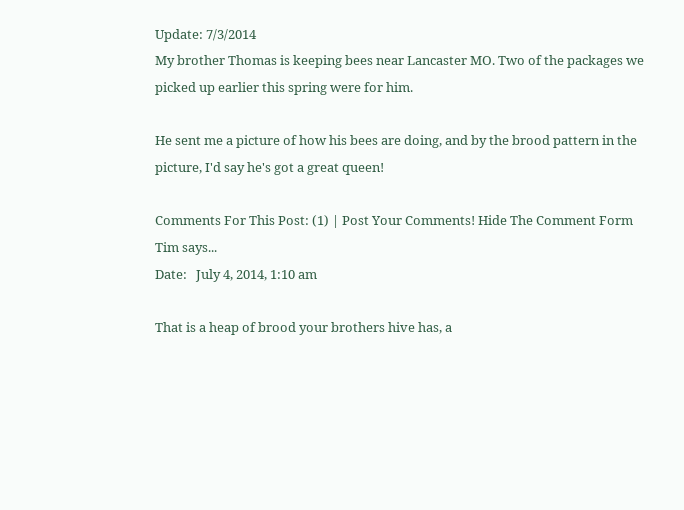Update: 7/3/2014
My brother Thomas is keeping bees near Lancaster MO. Two of the packages we picked up earlier this spring were for him.

He sent me a picture of how his bees are doing, and by the brood pattern in the picture, I'd say he's got a great queen!

Comments For This Post: (1) | Post Your Comments! Hide The Comment Form
Tim says...
Date:   July 4, 2014, 1:10 am

That is a heap of brood your brothers hive has, a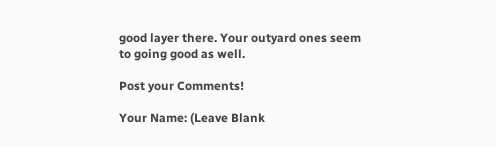good layer there. Your outyard ones seem to going good as well.

Post your Comments!

Your Name: (Leave Blank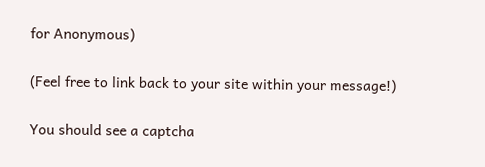for Anonymous)

(Feel free to link back to your site within your message!)

You should see a captcha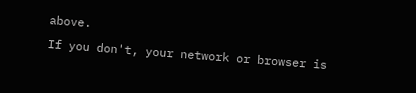above.
If you don't, your network or browser is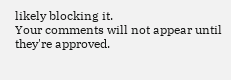likely blocking it.
Your comments will not appear until they're approved.